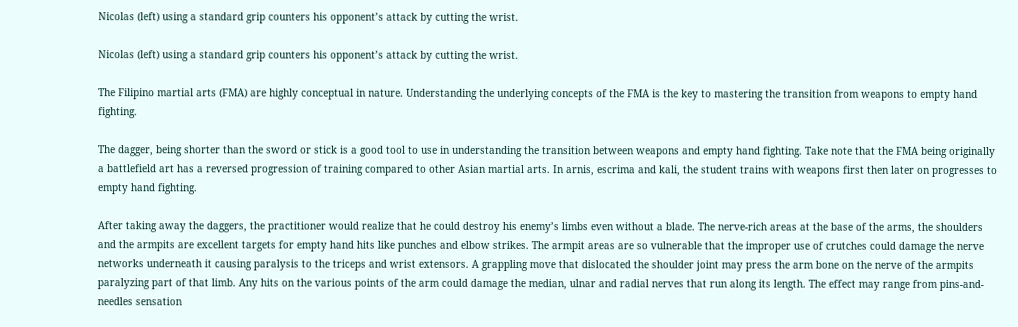Nicolas (left) using a standard grip counters his opponent’s attack by cutting the wrist.

Nicolas (left) using a standard grip counters his opponent’s attack by cutting the wrist.

The Filipino martial arts (FMA) are highly conceptual in nature. Understanding the underlying concepts of the FMA is the key to mastering the transition from weapons to empty hand fighting.

The dagger, being shorter than the sword or stick is a good tool to use in understanding the transition between weapons and empty hand fighting. Take note that the FMA being originally a battlefield art has a reversed progression of training compared to other Asian martial arts. In arnis, escrima and kali, the student trains with weapons first then later on progresses to empty hand fighting.

After taking away the daggers, the practitioner would realize that he could destroy his enemy’s limbs even without a blade. The nerve-rich areas at the base of the arms, the shoulders and the armpits are excellent targets for empty hand hits like punches and elbow strikes. The armpit areas are so vulnerable that the improper use of crutches could damage the nerve networks underneath it causing paralysis to the triceps and wrist extensors. A grappling move that dislocated the shoulder joint may press the arm bone on the nerve of the armpits paralyzing part of that limb. Any hits on the various points of the arm could damage the median, ulnar and radial nerves that run along its length. The effect may range from pins-and-needles sensation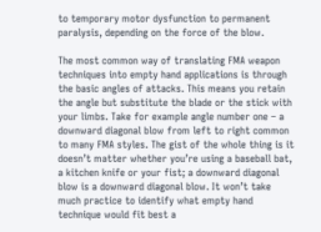to temporary motor dysfunction to permanent paralysis, depending on the force of the blow.

The most common way of translating FMA weapon techniques into empty hand applications is through the basic angles of attacks. This means you retain the angle but substitute the blade or the stick with your limbs. Take for example angle number one – a downward diagonal blow from left to right common to many FMA styles. The gist of the whole thing is it doesn’t matter whether you’re using a baseball bat, a kitchen knife or your fist; a downward diagonal blow is a downward diagonal blow. It won’t take much practice to identify what empty hand technique would fit best a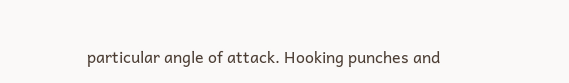particular angle of attack. Hooking punches and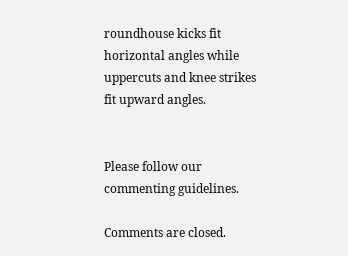roundhouse kicks fit horizontal angles while uppercuts and knee strikes fit upward angles.


Please follow our commenting guidelines.

Comments are closed.